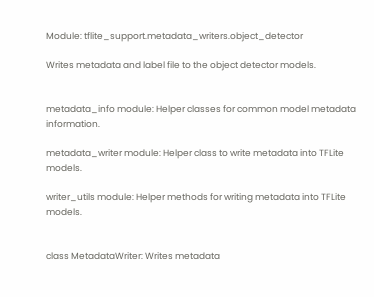Module: tflite_support.metadata_writers.object_detector

Writes metadata and label file to the object detector models.


metadata_info module: Helper classes for common model metadata information.

metadata_writer module: Helper class to write metadata into TFLite models.

writer_utils module: Helper methods for writing metadata into TFLite models.


class MetadataWriter: Writes metadata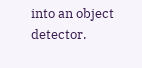into an object detector.